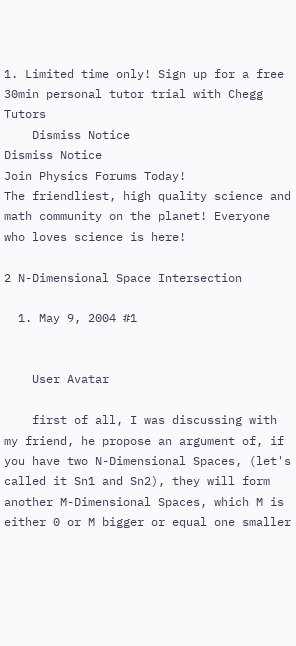1. Limited time only! Sign up for a free 30min personal tutor trial with Chegg Tutors
    Dismiss Notice
Dismiss Notice
Join Physics Forums Today!
The friendliest, high quality science and math community on the planet! Everyone who loves science is here!

2 N-Dimensional Space Intersection

  1. May 9, 2004 #1


    User Avatar

    first of all, I was discussing with my friend, he propose an argument of, if you have two N-Dimensional Spaces, (let's called it Sn1 and Sn2), they will form another M-Dimensional Spaces, which M is either 0 or M bigger or equal one smaller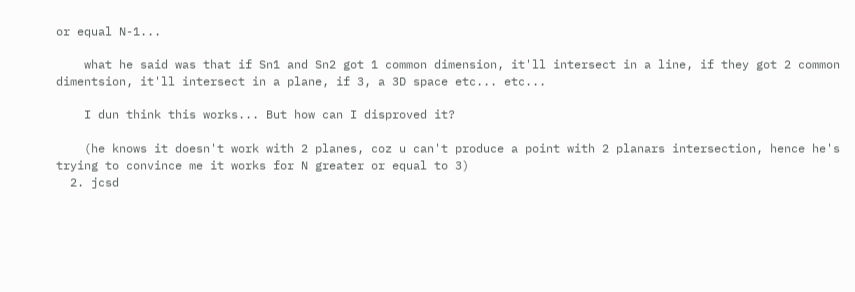or equal N-1...

    what he said was that if Sn1 and Sn2 got 1 common dimension, it'll intersect in a line, if they got 2 common dimentsion, it'll intersect in a plane, if 3, a 3D space etc... etc...

    I dun think this works... But how can I disproved it?

    (he knows it doesn't work with 2 planes, coz u can't produce a point with 2 planars intersection, hence he's trying to convince me it works for N greater or equal to 3)
  2. jcsd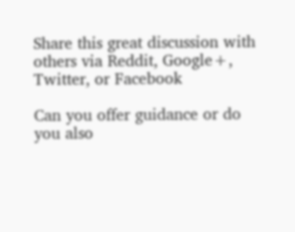Share this great discussion with others via Reddit, Google+, Twitter, or Facebook

Can you offer guidance or do you also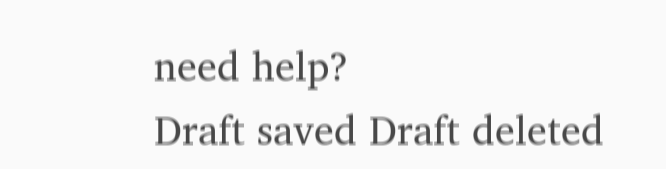need help?
Draft saved Draft deleted